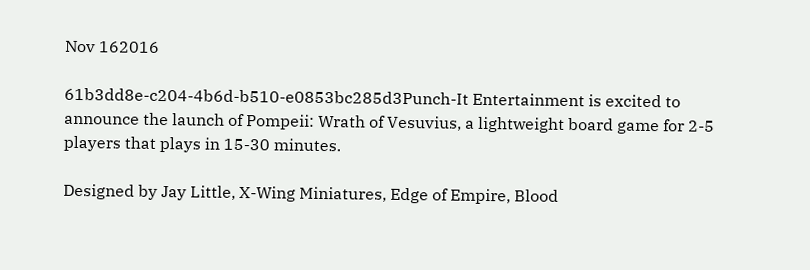Nov 162016

61b3dd8e-c204-4b6d-b510-e0853bc285d3Punch-It Entertainment is excited to announce the launch of Pompeii: Wrath of Vesuvius, a lightweight board game for 2-5 players that plays in 15-30 minutes.

Designed by Jay Little, X-Wing Miniatures, Edge of Empire, Blood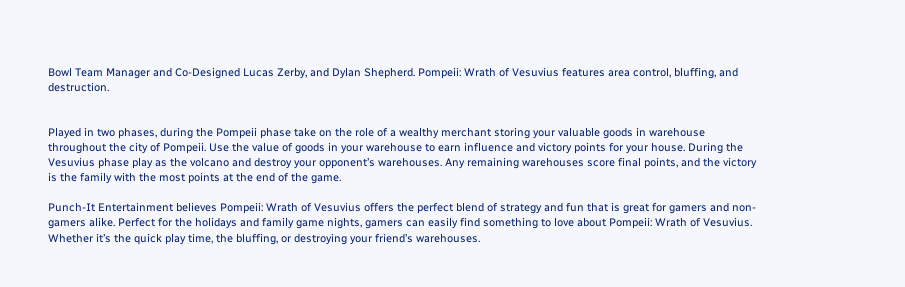Bowl Team Manager and Co-Designed Lucas Zerby, and Dylan Shepherd. Pompeii: Wrath of Vesuvius features area control, bluffing, and destruction.


Played in two phases, during the Pompeii phase take on the role of a wealthy merchant storing your valuable goods in warehouse throughout the city of Pompeii. Use the value of goods in your warehouse to earn influence and victory points for your house. During the Vesuvius phase play as the volcano and destroy your opponent’s warehouses. Any remaining warehouses score final points, and the victory is the family with the most points at the end of the game.

Punch-It Entertainment believes Pompeii: Wrath of Vesuvius offers the perfect blend of strategy and fun that is great for gamers and non-gamers alike. Perfect for the holidays and family game nights, gamers can easily find something to love about Pompeii: Wrath of Vesuvius. Whether it’s the quick play time, the bluffing, or destroying your friend’s warehouses.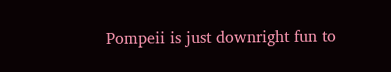Pompeii is just downright fun to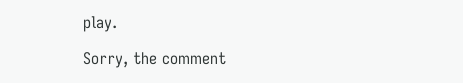play.

Sorry, the comment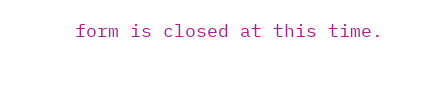form is closed at this time.